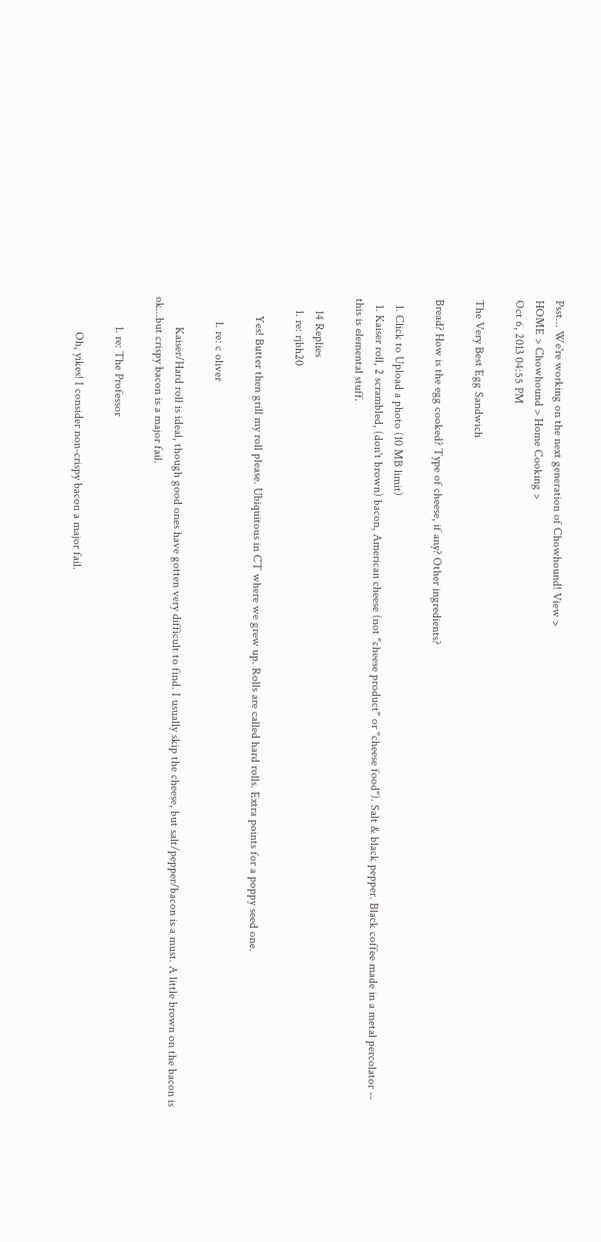Psst... We're working on the next generation of Chowhound! View >
HOME > Chowhound > Home Cooking >
Oct 6, 2013 04:55 PM

The Very Best Egg Sandwich

Bread? How is the egg cooked? Type of cheese, if any? Other ingredients?

  1. Click to Upload a photo (10 MB limit)
  1. Kaiser roll, 2 scrambled, (don't brown) bacon, American cheese (not "cheese product" or "cheese food"). Salt & black pepper. Black coffee made in a metal percolator -- this is elemental stuff.

    14 Replies
    1. re: rjbh20

      Yes! Butter then grill my roll please. Ubiquitous in CT where we grew up. Rolls are called hard rolls. Extra points for a poppy seed one.

        1. re: c oliver

          Kaiser/Hard roll is ideal, though good ones have gotten very difficult to find. I usually skip the cheese, but salt/pepper/bacon is a must. A little brown on the bacon is ok...but crispy bacon is a major fail.

          1. re: The Professor

            Oh, yikes! I consider non-crispy bacon a major fail.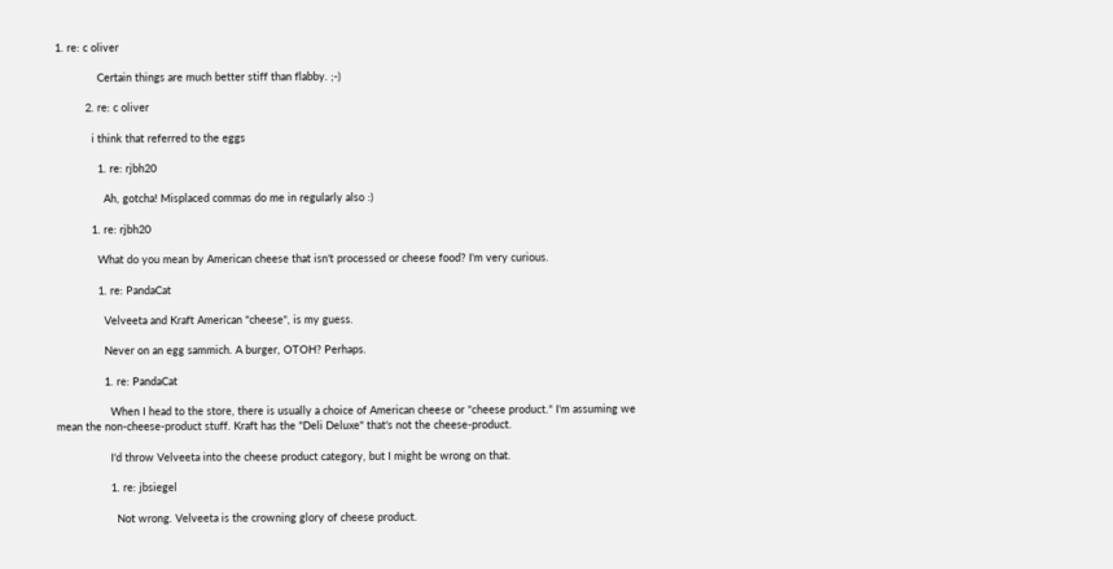1. re: c oliver

              Certain things are much better stiff than flabby. ;-)

          2. re: c oliver

            i think that referred to the eggs

              1. re: rjbh20

                Ah, gotcha! Misplaced commas do me in regularly also :)

            1. re: rjbh20

              What do you mean by American cheese that isn't processed or cheese food? I'm very curious.

              1. re: PandaCat

                Velveeta and Kraft American "cheese", is my guess.

                Never on an egg sammich. A burger, OTOH? Perhaps.

                1. re: PandaCat

                  When I head to the store, there is usually a choice of American cheese or "cheese product." I'm assuming we mean the non-cheese-product stuff. Kraft has the "Deli Deluxe" that's not the cheese-product.

                  I'd throw Velveeta into the cheese product category, but I might be wrong on that.

                  1. re: jbsiegel

                    Not wrong. Velveeta is the crowning glory of cheese product.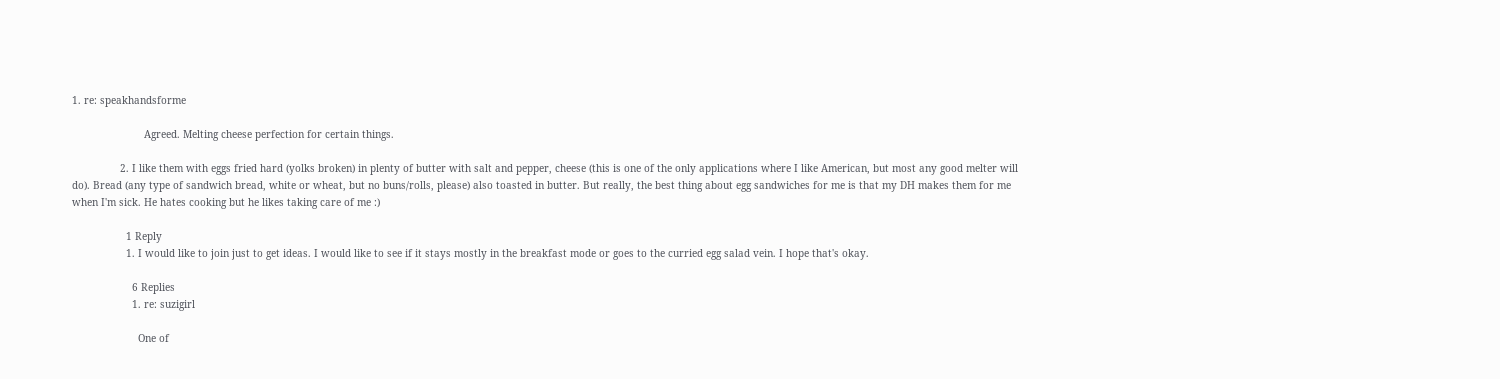1. re: speakhandsforme

                        Agreed. Melting cheese perfection for certain things.

                2. I like them with eggs fried hard (yolks broken) in plenty of butter with salt and pepper, cheese (this is one of the only applications where I like American, but most any good melter will do). Bread (any type of sandwich bread, white or wheat, but no buns/rolls, please) also toasted in butter. But really, the best thing about egg sandwiches for me is that my DH makes them for me when I'm sick. He hates cooking but he likes taking care of me :)

                  1 Reply
                  1. I would like to join just to get ideas. I would like to see if it stays mostly in the breakfast mode or goes to the curried egg salad vein. I hope that's okay.

                    6 Replies
                    1. re: suzigirl

                      One of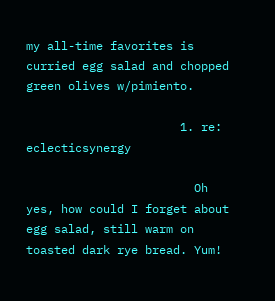my all-time favorites is curried egg salad and chopped green olives w/pimiento.

                      1. re: eclecticsynergy

                        Oh yes, how could I forget about egg salad, still warm on toasted dark rye bread. Yum!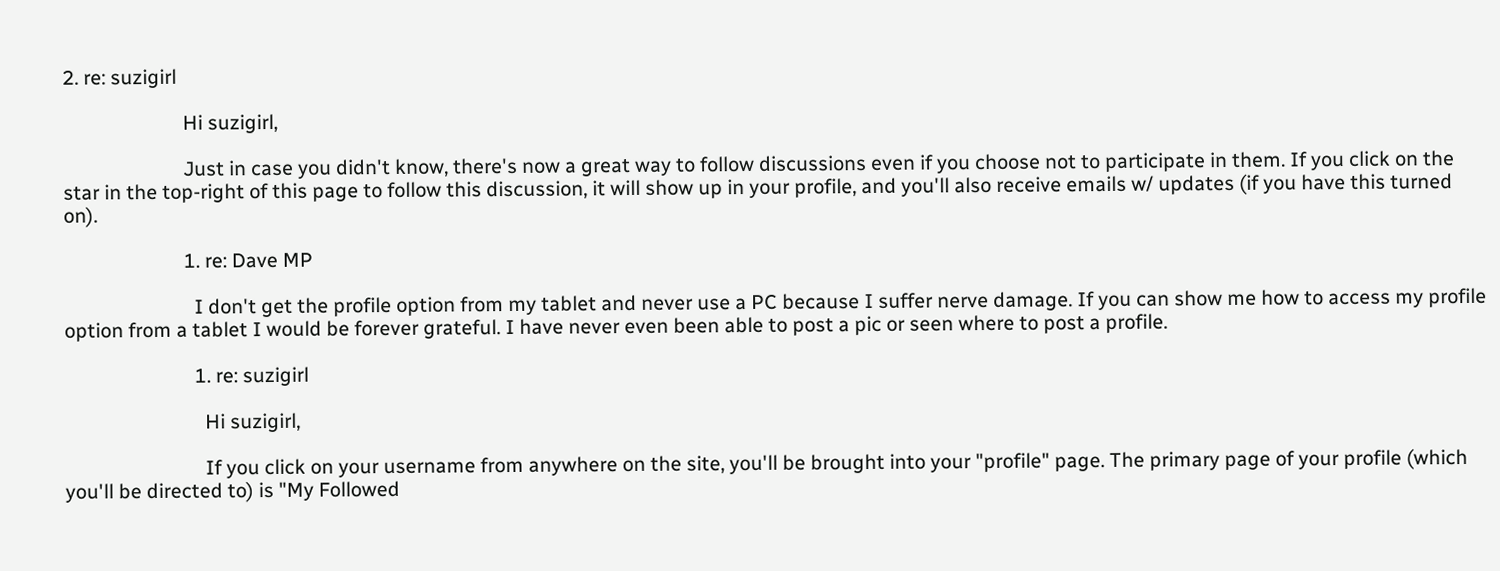2. re: suzigirl

                        Hi suzigirl,

                        Just in case you didn't know, there's now a great way to follow discussions even if you choose not to participate in them. If you click on the star in the top-right of this page to follow this discussion, it will show up in your profile, and you'll also receive emails w/ updates (if you have this turned on).

                        1. re: Dave MP

                          I don't get the profile option from my tablet and never use a PC because I suffer nerve damage. If you can show me how to access my profile option from a tablet I would be forever grateful. I have never even been able to post a pic or seen where to post a profile.

                          1. re: suzigirl

                            Hi suzigirl,

                            If you click on your username from anywhere on the site, you'll be brought into your "profile" page. The primary page of your profile (which you'll be directed to) is "My Followed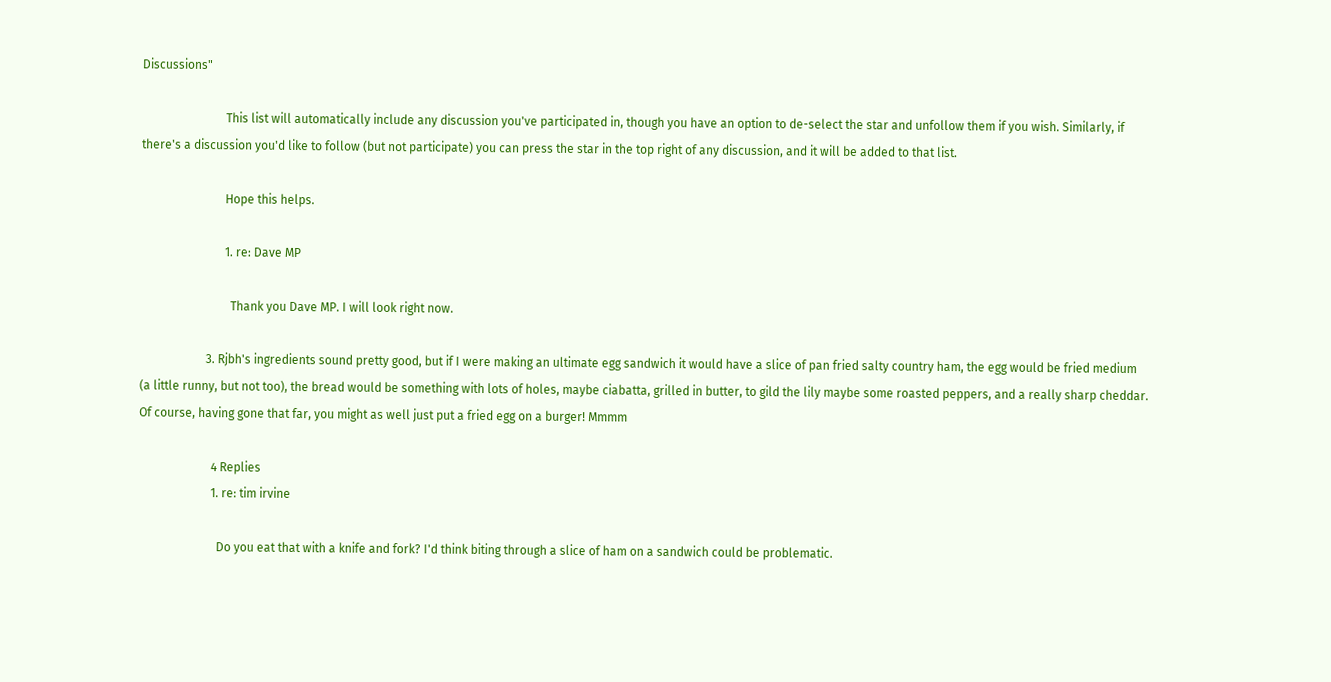Discussions"

                            This list will automatically include any discussion you've participated in, though you have an option to de-select the star and unfollow them if you wish. Similarly, if there's a discussion you'd like to follow (but not participate) you can press the star in the top right of any discussion, and it will be added to that list.

                            Hope this helps.

                            1. re: Dave MP

                              Thank you Dave MP. I will look right now.

                      3. Rjbh's ingredients sound pretty good, but if I were making an ultimate egg sandwich it would have a slice of pan fried salty country ham, the egg would be fried medium (a little runny, but not too), the bread would be something with lots of holes, maybe ciabatta, grilled in butter, to gild the lily maybe some roasted peppers, and a really sharp cheddar. Of course, having gone that far, you might as well just put a fried egg on a burger! Mmmm

                        4 Replies
                        1. re: tim irvine

                          Do you eat that with a knife and fork? I'd think biting through a slice of ham on a sandwich could be problematic.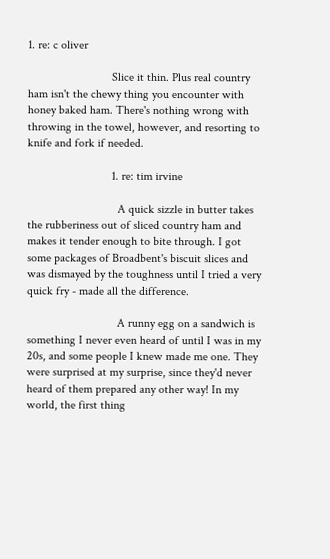1. re: c oliver

                            Slice it thin. Plus real country ham isn't the chewy thing you encounter with honey baked ham. There's nothing wrong with throwing in the towel, however, and resorting to knife and fork if needed.

                            1. re: tim irvine

                              A quick sizzle in butter takes the rubberiness out of sliced country ham and makes it tender enough to bite through. I got some packages of Broadbent's biscuit slices and was dismayed by the toughness until I tried a very quick fry - made all the difference.

                              A runny egg on a sandwich is something I never even heard of until I was in my 20s, and some people I knew made me one. They were surprised at my surprise, since they'd never heard of them prepared any other way! In my world, the first thing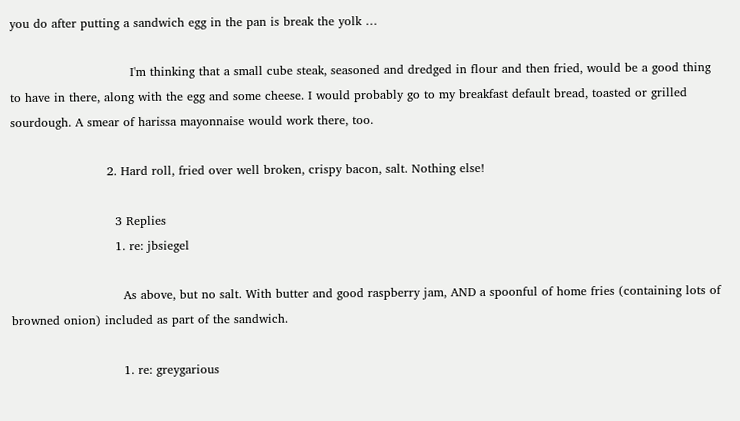you do after putting a sandwich egg in the pan is break the yolk …

                              I'm thinking that a small cube steak, seasoned and dredged in flour and then fried, would be a good thing to have in there, along with the egg and some cheese. I would probably go to my breakfast default bread, toasted or grilled sourdough. A smear of harissa mayonnaise would work there, too.

                        2. Hard roll, fried over well broken, crispy bacon, salt. Nothing else!

                          3 Replies
                          1. re: jbsiegel

                            As above, but no salt. With butter and good raspberry jam, AND a spoonful of home fries (containing lots of browned onion) included as part of the sandwich.

                            1. re: greygarious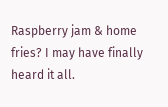Raspberry jam & home fries? I may have finally heard it all.